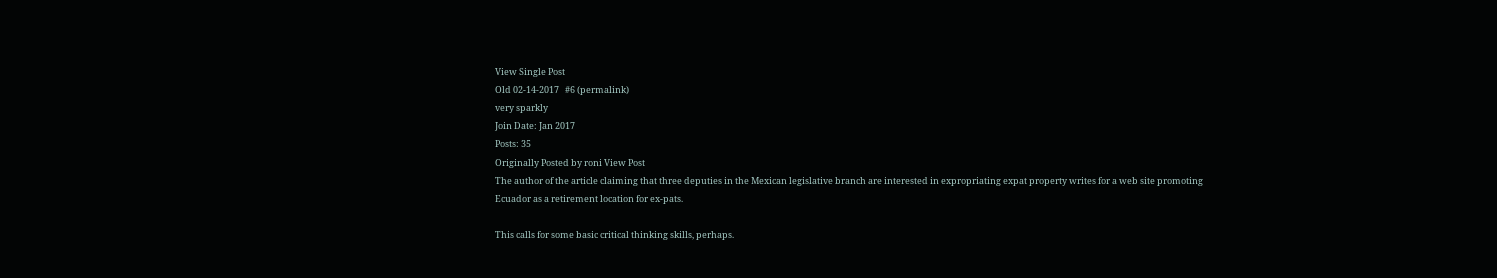View Single Post
Old 02-14-2017   #6 (permalink)
very sparkly
Join Date: Jan 2017
Posts: 35
Originally Posted by roni View Post
The author of the article claiming that three deputies in the Mexican legislative branch are interested in expropriating expat property writes for a web site promoting Ecuador as a retirement location for ex-pats.

This calls for some basic critical thinking skills, perhaps.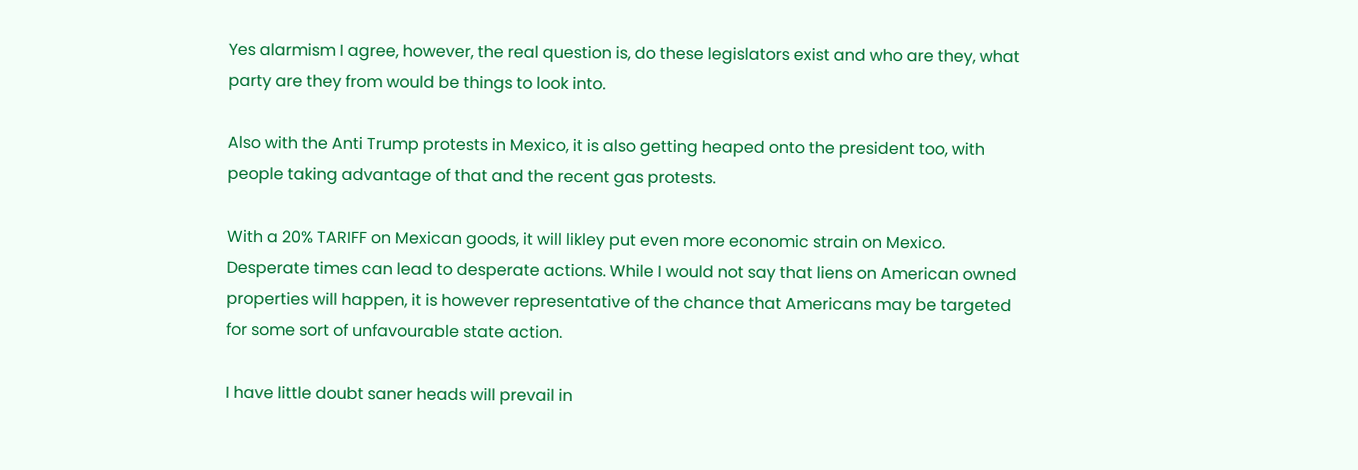Yes alarmism I agree, however, the real question is, do these legislators exist and who are they, what party are they from would be things to look into.

Also with the Anti Trump protests in Mexico, it is also getting heaped onto the president too, with people taking advantage of that and the recent gas protests.

With a 20% TARIFF on Mexican goods, it will likley put even more economic strain on Mexico. Desperate times can lead to desperate actions. While I would not say that liens on American owned properties will happen, it is however representative of the chance that Americans may be targeted for some sort of unfavourable state action.

I have little doubt saner heads will prevail in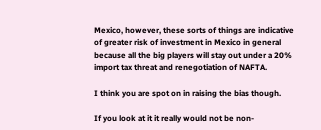Mexico, however, these sorts of things are indicative of greater risk of investment in Mexico in general because all the big players will stay out under a 20% import tax threat and renegotiation of NAFTA.

I think you are spot on in raising the bias though.

If you look at it it really would not be non-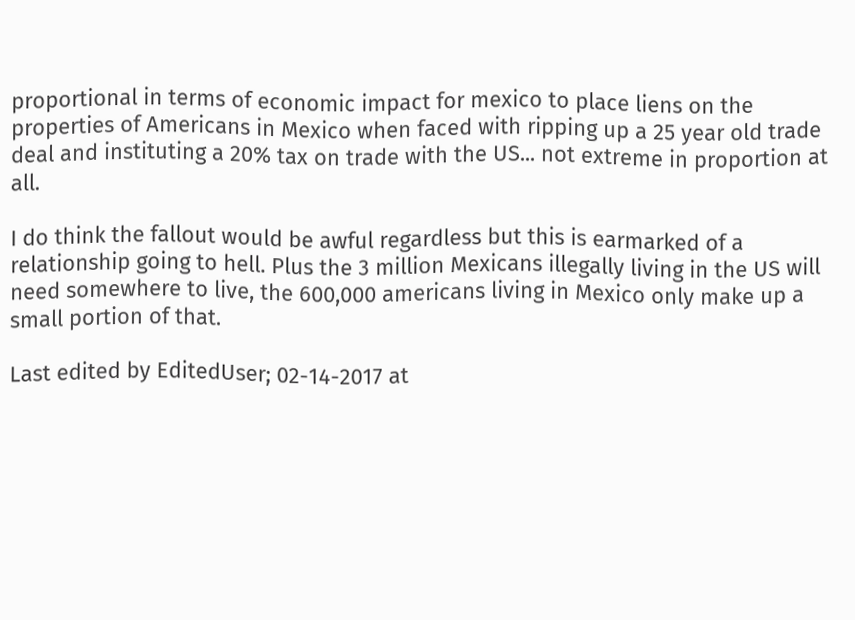proportional in terms of economic impact for mexico to place liens on the properties of Americans in Mexico when faced with ripping up a 25 year old trade deal and instituting a 20% tax on trade with the US... not extreme in proportion at all.

I do think the fallout would be awful regardless but this is earmarked of a relationship going to hell. Plus the 3 million Mexicans illegally living in the US will need somewhere to live, the 600,000 americans living in Mexico only make up a small portion of that.

Last edited by EditedUser; 02-14-2017 at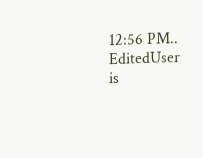12:56 PM..
EditedUser is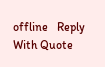offline   Reply With Quote